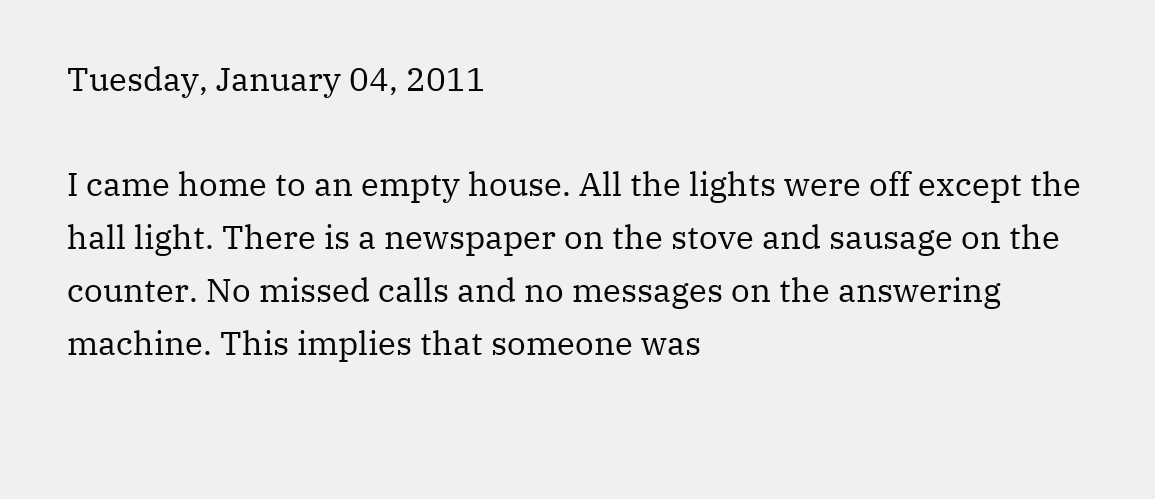Tuesday, January 04, 2011

I came home to an empty house. All the lights were off except the hall light. There is a newspaper on the stove and sausage on the counter. No missed calls and no messages on the answering machine. This implies that someone was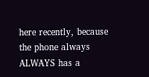here recently, because the phone always ALWAYS has a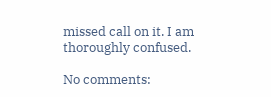missed call on it. I am thoroughly confused.

No comments: